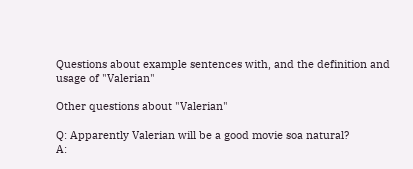Questions about example sentences with, and the definition and usage of "Valerian"

Other questions about "Valerian"

Q: Apparently Valerian will be a good movie soa natural?
A: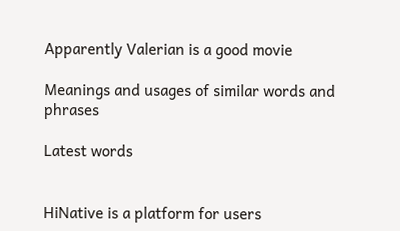Apparently Valerian is a good movie

Meanings and usages of similar words and phrases

Latest words


HiNative is a platform for users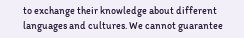to exchange their knowledge about different languages and cultures. We cannot guarantee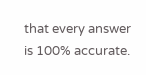that every answer is 100% accurate.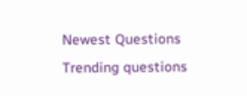Newest Questions
Trending questions